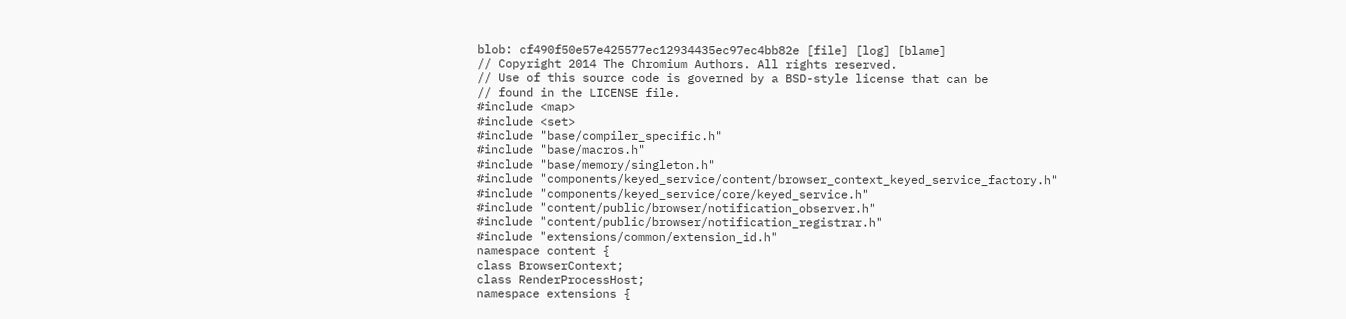blob: cf490f50e57e425577ec12934435ec97ec4bb82e [file] [log] [blame]
// Copyright 2014 The Chromium Authors. All rights reserved.
// Use of this source code is governed by a BSD-style license that can be
// found in the LICENSE file.
#include <map>
#include <set>
#include "base/compiler_specific.h"
#include "base/macros.h"
#include "base/memory/singleton.h"
#include "components/keyed_service/content/browser_context_keyed_service_factory.h"
#include "components/keyed_service/core/keyed_service.h"
#include "content/public/browser/notification_observer.h"
#include "content/public/browser/notification_registrar.h"
#include "extensions/common/extension_id.h"
namespace content {
class BrowserContext;
class RenderProcessHost;
namespace extensions {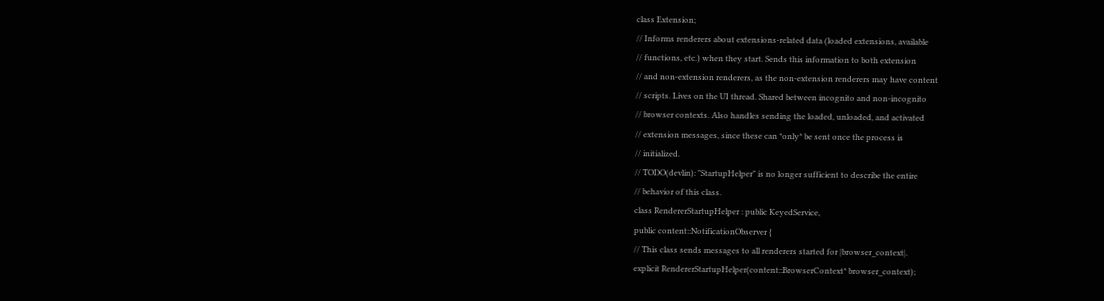class Extension;
// Informs renderers about extensions-related data (loaded extensions, available
// functions, etc.) when they start. Sends this information to both extension
// and non-extension renderers, as the non-extension renderers may have content
// scripts. Lives on the UI thread. Shared between incognito and non-incognito
// browser contexts. Also handles sending the loaded, unloaded, and activated
// extension messages, since these can *only* be sent once the process is
// initialized.
// TODO(devlin): "StartupHelper" is no longer sufficient to describe the entire
// behavior of this class.
class RendererStartupHelper : public KeyedService,
public content::NotificationObserver {
// This class sends messages to all renderers started for |browser_context|.
explicit RendererStartupHelper(content::BrowserContext* browser_context);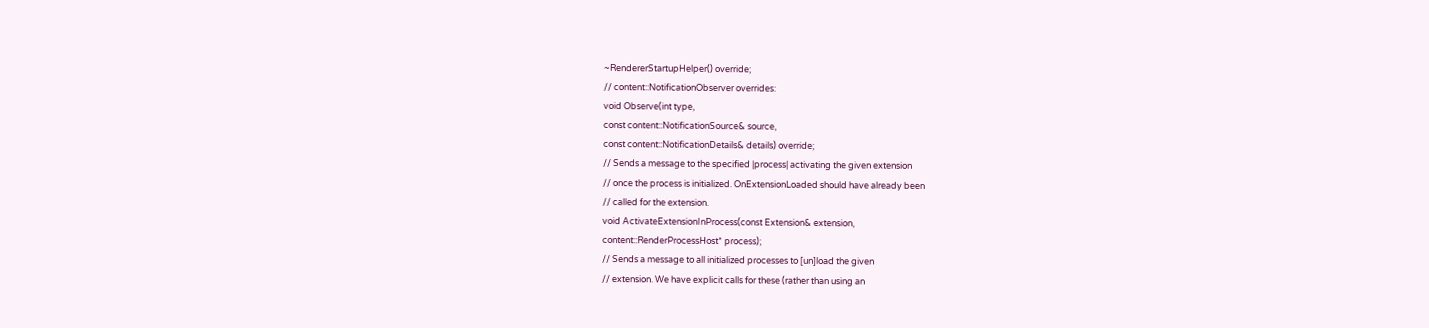~RendererStartupHelper() override;
// content::NotificationObserver overrides:
void Observe(int type,
const content::NotificationSource& source,
const content::NotificationDetails& details) override;
// Sends a message to the specified |process| activating the given extension
// once the process is initialized. OnExtensionLoaded should have already been
// called for the extension.
void ActivateExtensionInProcess(const Extension& extension,
content::RenderProcessHost* process);
// Sends a message to all initialized processes to [un]load the given
// extension. We have explicit calls for these (rather than using an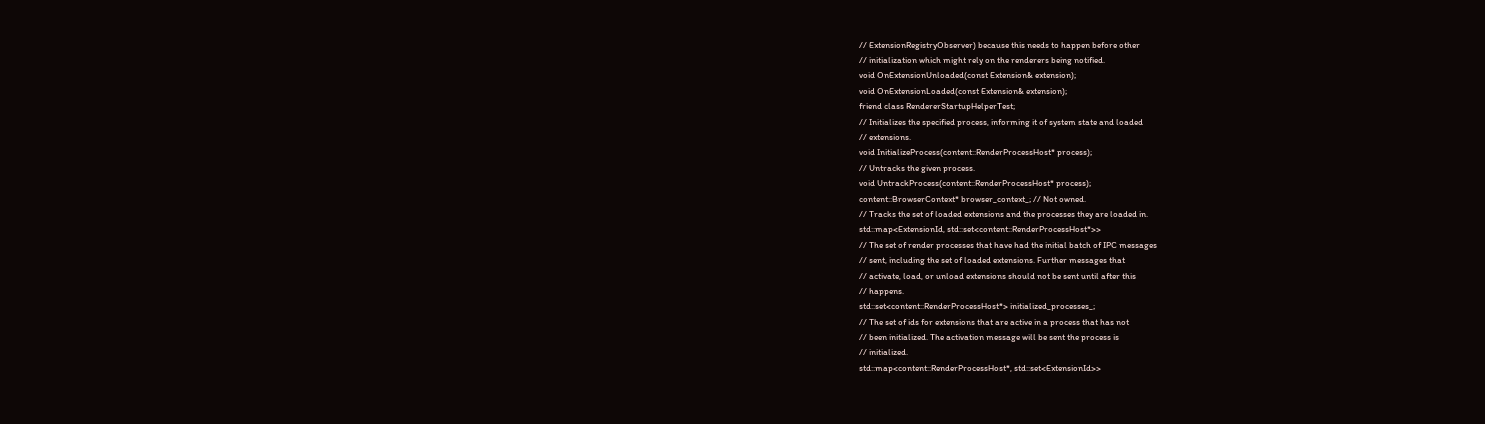// ExtensionRegistryObserver) because this needs to happen before other
// initialization which might rely on the renderers being notified.
void OnExtensionUnloaded(const Extension& extension);
void OnExtensionLoaded(const Extension& extension);
friend class RendererStartupHelperTest;
// Initializes the specified process, informing it of system state and loaded
// extensions.
void InitializeProcess(content::RenderProcessHost* process);
// Untracks the given process.
void UntrackProcess(content::RenderProcessHost* process);
content::BrowserContext* browser_context_; // Not owned.
// Tracks the set of loaded extensions and the processes they are loaded in.
std::map<ExtensionId, std::set<content::RenderProcessHost*>>
// The set of render processes that have had the initial batch of IPC messages
// sent, including the set of loaded extensions. Further messages that
// activate, load, or unload extensions should not be sent until after this
// happens.
std::set<content::RenderProcessHost*> initialized_processes_;
// The set of ids for extensions that are active in a process that has not
// been initialized. The activation message will be sent the process is
// initialized.
std::map<content::RenderProcessHost*, std::set<ExtensionId>>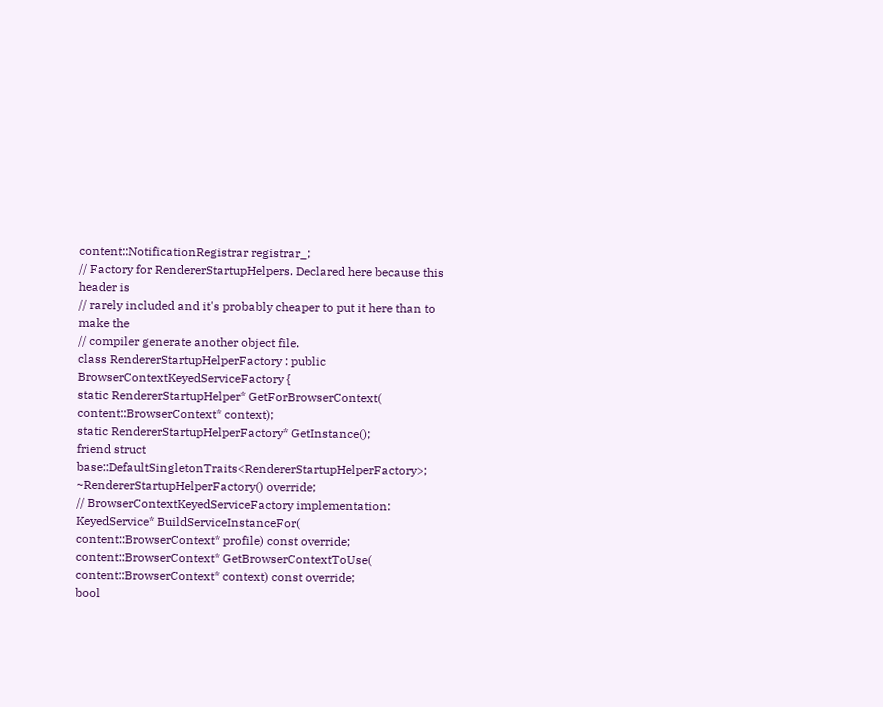content::NotificationRegistrar registrar_;
// Factory for RendererStartupHelpers. Declared here because this header is
// rarely included and it's probably cheaper to put it here than to make the
// compiler generate another object file.
class RendererStartupHelperFactory : public BrowserContextKeyedServiceFactory {
static RendererStartupHelper* GetForBrowserContext(
content::BrowserContext* context);
static RendererStartupHelperFactory* GetInstance();
friend struct base::DefaultSingletonTraits<RendererStartupHelperFactory>;
~RendererStartupHelperFactory() override;
// BrowserContextKeyedServiceFactory implementation:
KeyedService* BuildServiceInstanceFor(
content::BrowserContext* profile) const override;
content::BrowserContext* GetBrowserContextToUse(
content::BrowserContext* context) const override;
bool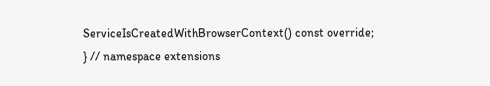ServiceIsCreatedWithBrowserContext() const override;
} // namespace extensions